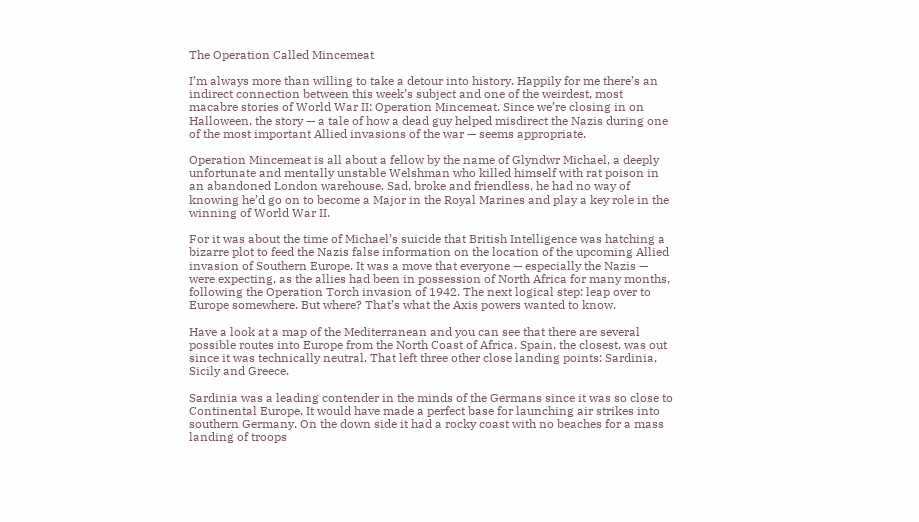The Operation Called Mincemeat

I’m always more than willing to take a detour into history. Happily for me there’s an indirect connection between this week’s subject and one of the weirdest, most macabre stories of World War II: Operation Mincemeat. Since we’re closing in on Halloween, the story — a tale of how a dead guy helped misdirect the Nazis during one of the most important Allied invasions of the war — seems appropriate.

Operation Mincemeat is all about a fellow by the name of Glyndwr Michael, a deeply unfortunate and mentally unstable Welshman who killed himself with rat poison in an abandoned London warehouse. Sad, broke and friendless, he had no way of knowing he’d go on to become a Major in the Royal Marines and play a key role in the winning of World War II.

For it was about the time of Michael’s suicide that British Intelligence was hatching a bizarre plot to feed the Nazis false information on the location of the upcoming Allied invasion of Southern Europe. It was a move that everyone — especially the Nazis — were expecting, as the allies had been in possession of North Africa for many months, following the Operation Torch invasion of 1942. The next logical step: leap over to Europe somewhere. But where? That’s what the Axis powers wanted to know.

Have a look at a map of the Mediterranean and you can see that there are several possible routes into Europe from the North Coast of Africa. Spain, the closest, was out since it was technically neutral. That left three other close landing points: Sardinia, Sicily and Greece.

Sardinia was a leading contender in the minds of the Germans since it was so close to Continental Europe. It would have made a perfect base for launching air strikes into southern Germany. On the down side it had a rocky coast with no beaches for a mass landing of troops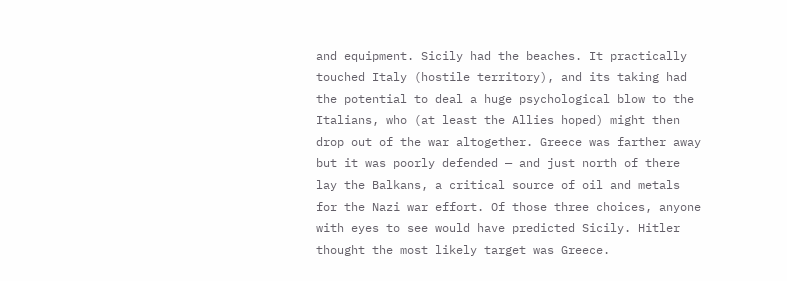and equipment. Sicily had the beaches. It practically touched Italy (hostile territory), and its taking had the potential to deal a huge psychological blow to the Italians, who (at least the Allies hoped) might then drop out of the war altogether. Greece was farther away but it was poorly defended — and just north of there lay the Balkans, a critical source of oil and metals for the Nazi war effort. Of those three choices, anyone with eyes to see would have predicted Sicily. Hitler thought the most likely target was Greece.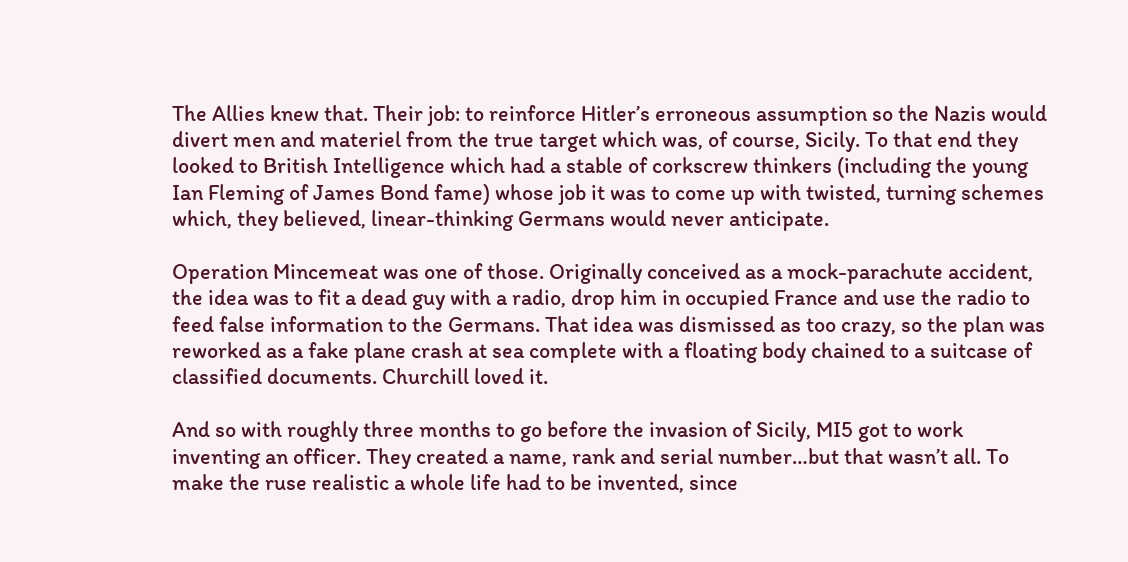The Allies knew that. Their job: to reinforce Hitler’s erroneous assumption so the Nazis would divert men and materiel from the true target which was, of course, Sicily. To that end they looked to British Intelligence which had a stable of corkscrew thinkers (including the young Ian Fleming of James Bond fame) whose job it was to come up with twisted, turning schemes which, they believed, linear-thinking Germans would never anticipate.

Operation Mincemeat was one of those. Originally conceived as a mock-parachute accident, the idea was to fit a dead guy with a radio, drop him in occupied France and use the radio to feed false information to the Germans. That idea was dismissed as too crazy, so the plan was reworked as a fake plane crash at sea complete with a floating body chained to a suitcase of classified documents. Churchill loved it.

And so with roughly three months to go before the invasion of Sicily, MI5 got to work inventing an officer. They created a name, rank and serial number…but that wasn’t all. To make the ruse realistic a whole life had to be invented, since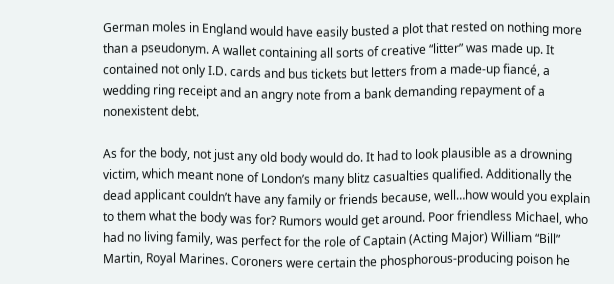German moles in England would have easily busted a plot that rested on nothing more than a pseudonym. A wallet containing all sorts of creative “litter” was made up. It contained not only I.D. cards and bus tickets but letters from a made-up fiancé, a wedding ring receipt and an angry note from a bank demanding repayment of a nonexistent debt.

As for the body, not just any old body would do. It had to look plausible as a drowning victim, which meant none of London’s many blitz casualties qualified. Additionally the dead applicant couldn’t have any family or friends because, well…how would you explain to them what the body was for? Rumors would get around. Poor friendless Michael, who had no living family, was perfect for the role of Captain (Acting Major) William “Bill” Martin, Royal Marines. Coroners were certain the phosphorous-producing poison he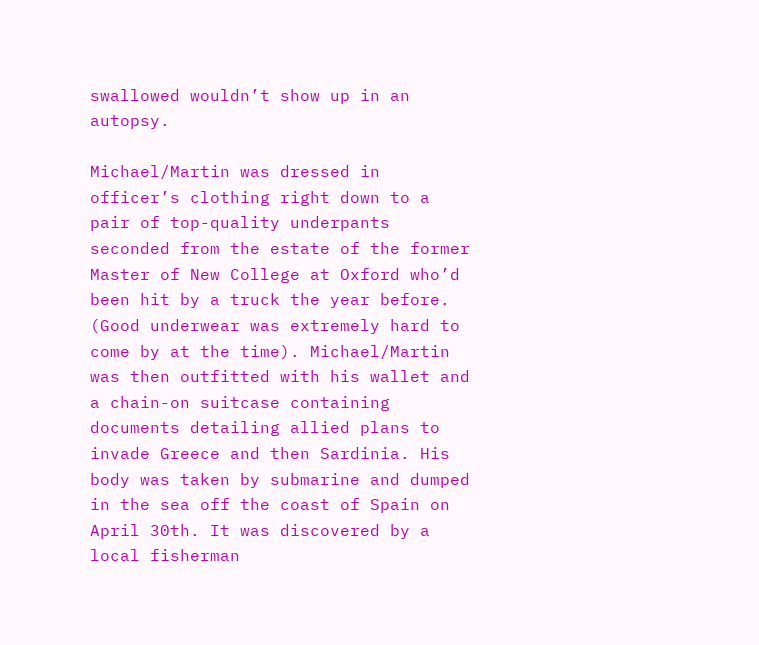swallowed wouldn’t show up in an autopsy.

Michael/Martin was dressed in officer’s clothing right down to a pair of top-quality underpants seconded from the estate of the former Master of New College at Oxford who’d been hit by a truck the year before. (Good underwear was extremely hard to come by at the time). Michael/Martin was then outfitted with his wallet and a chain-on suitcase containing documents detailing allied plans to invade Greece and then Sardinia. His body was taken by submarine and dumped in the sea off the coast of Spain on April 30th. It was discovered by a local fisherman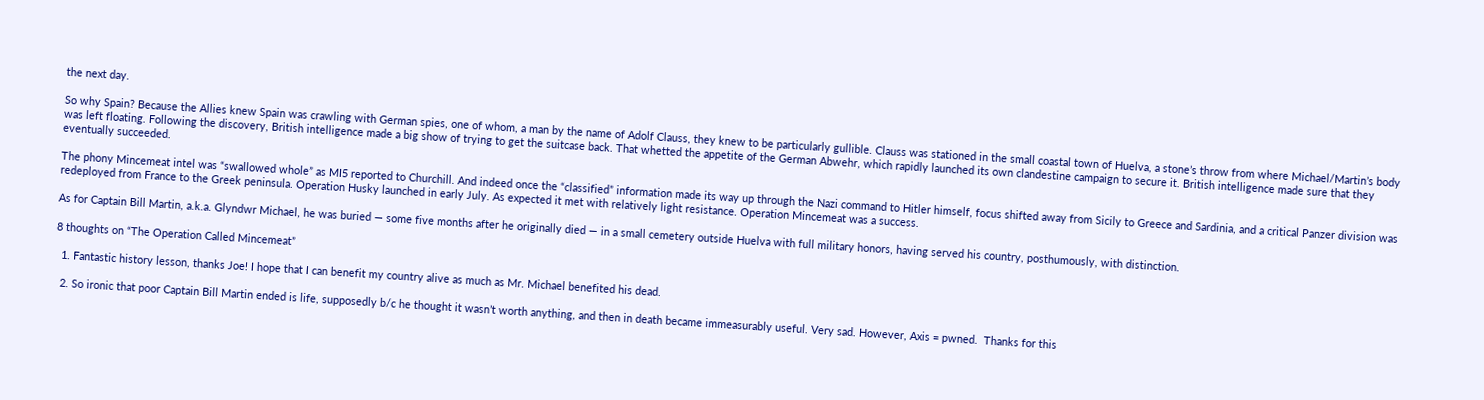the next day.

So why Spain? Because the Allies knew Spain was crawling with German spies, one of whom, a man by the name of Adolf Clauss, they knew to be particularly gullible. Clauss was stationed in the small coastal town of Huelva, a stone’s throw from where Michael/Martin’s body was left floating. Following the discovery, British intelligence made a big show of trying to get the suitcase back. That whetted the appetite of the German Abwehr, which rapidly launched its own clandestine campaign to secure it. British intelligence made sure that they eventually succeeded.

The phony Mincemeat intel was “swallowed whole” as MI5 reported to Churchill. And indeed once the “classified” information made its way up through the Nazi command to Hitler himself, focus shifted away from Sicily to Greece and Sardinia, and a critical Panzer division was redeployed from France to the Greek peninsula. Operation Husky launched in early July. As expected it met with relatively light resistance. Operation Mincemeat was a success.

As for Captain Bill Martin, a.k.a. Glyndwr Michael, he was buried — some five months after he originally died — in a small cemetery outside Huelva with full military honors, having served his country, posthumously, with distinction.

8 thoughts on “The Operation Called Mincemeat”

  1. Fantastic history lesson, thanks Joe! I hope that I can benefit my country alive as much as Mr. Michael benefited his dead.

  2. So ironic that poor Captain Bill Martin ended is life, supposedly b/c he thought it wasn’t worth anything, and then in death became immeasurably useful. Very sad. However, Axis = pwned.  Thanks for this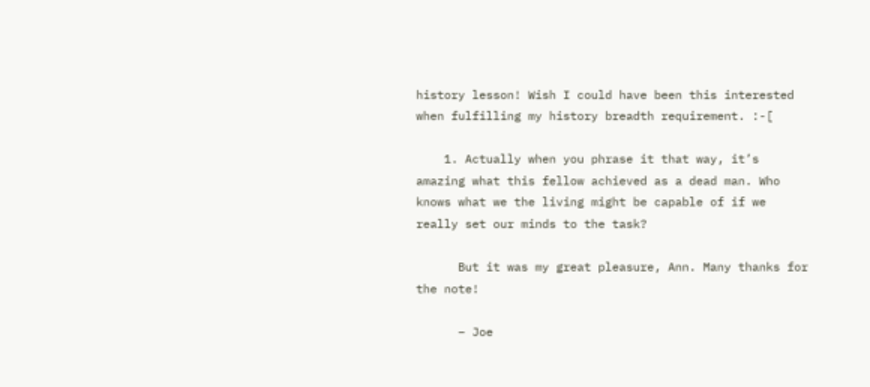history lesson! Wish I could have been this interested when fulfilling my history breadth requirement. :-[

    1. Actually when you phrase it that way, it’s amazing what this fellow achieved as a dead man. Who knows what we the living might be capable of if we really set our minds to the task?

      But it was my great pleasure, Ann. Many thanks for the note!

      – Joe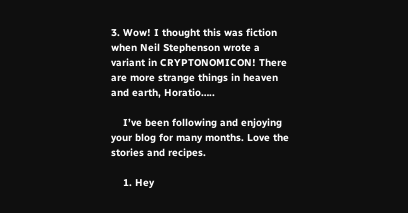3. Wow! I thought this was fiction when Neil Stephenson wrote a variant in CRYPTONOMICON! There are more strange things in heaven and earth, Horatio…..

    I’ve been following and enjoying your blog for many months. Love the stories and recipes.

    1. Hey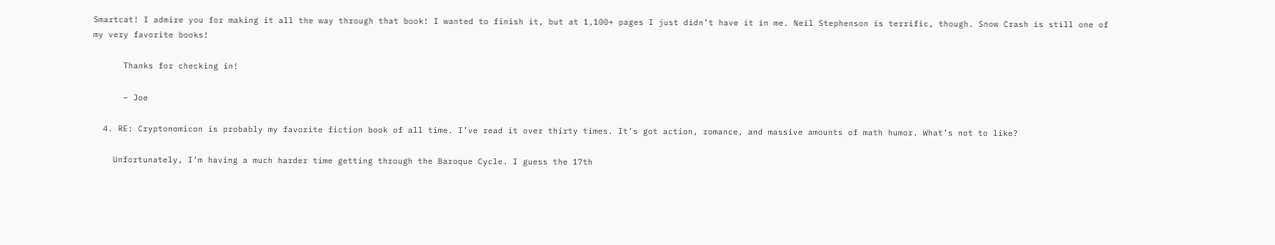Smartcat! I admire you for making it all the way through that book! I wanted to finish it, but at 1,100+ pages I just didn’t have it in me. Neil Stephenson is terrific, though. Snow Crash is still one of my very favorite books!

      Thanks for checking in!

      – Joe

  4. RE: Cryptonomicon is probably my favorite fiction book of all time. I’ve read it over thirty times. It’s got action, romance, and massive amounts of math humor. What’s not to like?

    Unfortunately, I’m having a much harder time getting through the Baroque Cycle. I guess the 17th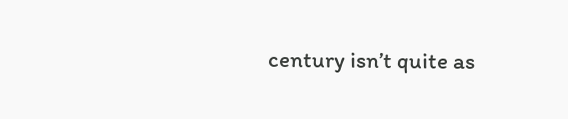century isn’t quite as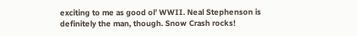exciting to me as good ol’ WWII. Neal Stephenson is definitely the man, though. Snow Crash rocks!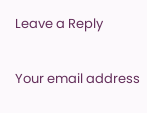Leave a Reply

Your email address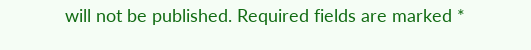will not be published. Required fields are marked *